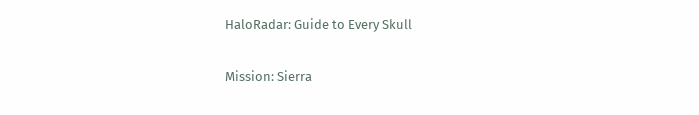HaloRadar: Guide to Every Skull

Mission: Sierra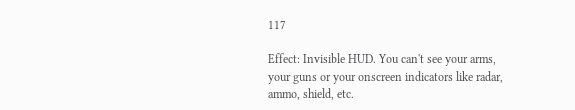117

Effect: Invisible HUD. You can't see your arms, your guns or your onscreen indicators like radar, ammo, shield, etc.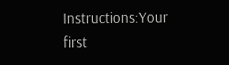Instructions:Your first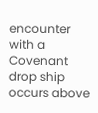encounter with a Covenant drop ship occurs above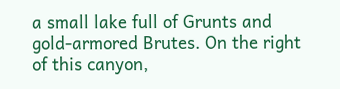a small lake full of Grunts and gold-armored Brutes. On the right of this canyon,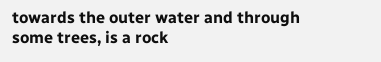towards the outer water and through some trees, is a rock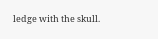ledge with the skull.